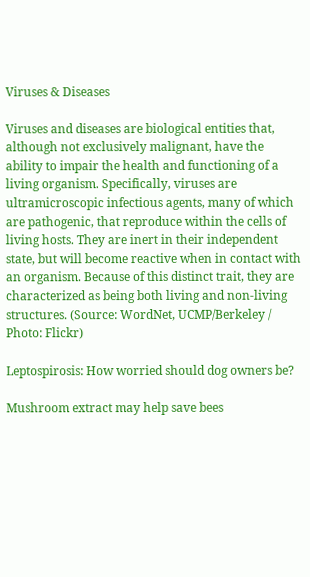Viruses & Diseases

Viruses and diseases are biological entities that, although not exclusively malignant, have the ability to impair the health and functioning of a living organism. Specifically, viruses are ultramicroscopic infectious agents, many of which are pathogenic, that reproduce within the cells of living hosts. They are inert in their independent state, but will become reactive when in contact with an organism. Because of this distinct trait, they are characterized as being both living and non-living structures. (Source: WordNet, UCMP/Berkeley / Photo: Flickr)

Leptospirosis: How worried should dog owners be?

Mushroom extract may help save bees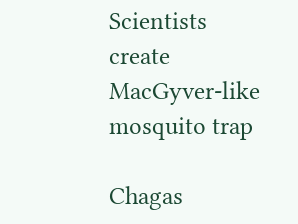Scientists create MacGyver-like mosquito trap

Chagas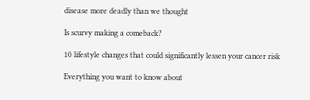disease more deadly than we thought

Is scurvy making a comeback?

10 lifestyle changes that could significantly lessen your cancer risk

Everything you want to know about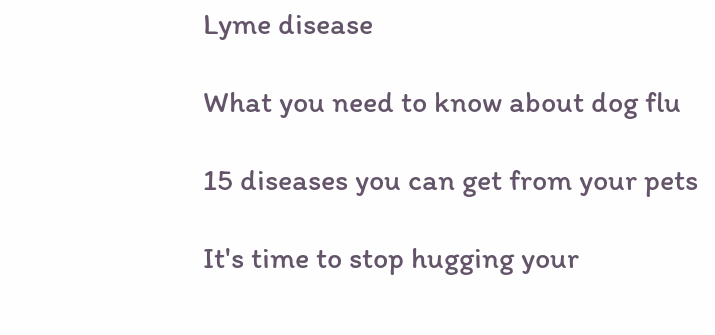Lyme disease

What you need to know about dog flu

15 diseases you can get from your pets

It's time to stop hugging your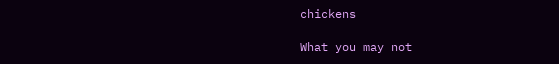chickens

What you may not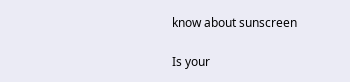know about sunscreen

Is your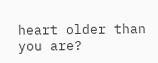heart older than you are?